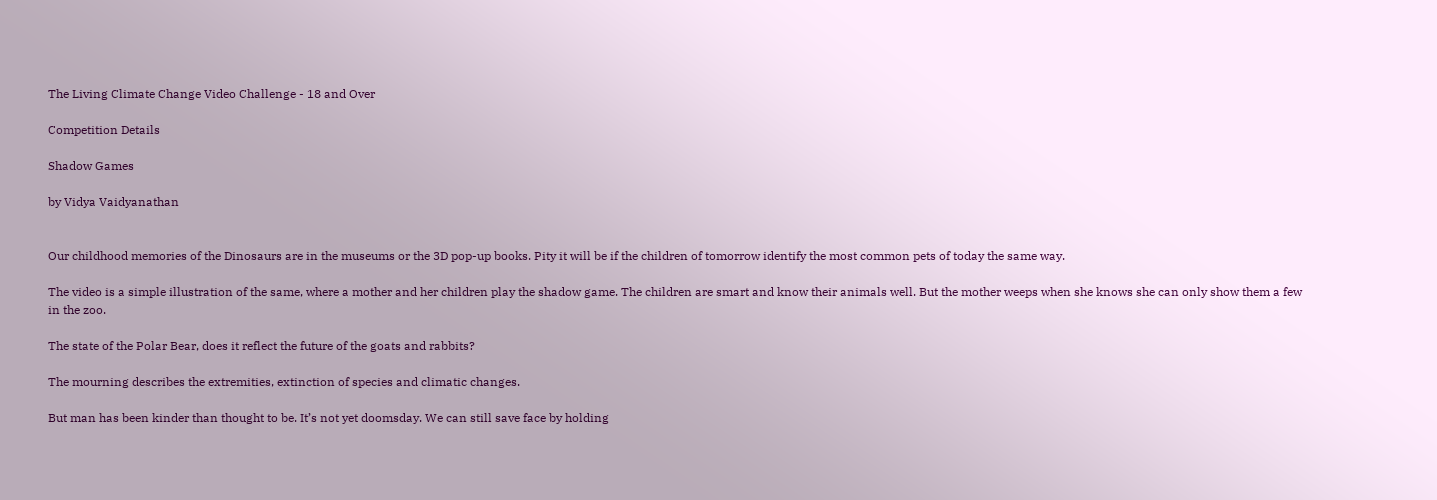The Living Climate Change Video Challenge - 18 and Over

Competition Details

Shadow Games

by Vidya Vaidyanathan


Our childhood memories of the Dinosaurs are in the museums or the 3D pop-up books. Pity it will be if the children of tomorrow identify the most common pets of today the same way.

The video is a simple illustration of the same, where a mother and her children play the shadow game. The children are smart and know their animals well. But the mother weeps when she knows she can only show them a few in the zoo.

The state of the Polar Bear, does it reflect the future of the goats and rabbits?

The mourning describes the extremities, extinction of species and climatic changes.

But man has been kinder than thought to be. It’s not yet doomsday. We can still save face by holding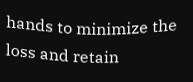hands to minimize the loss and retain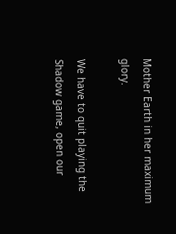Mother Earth in her maximum glory.

We have to quit playing the Shadow game, open our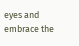eyes and embrace the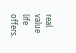real value life offers.